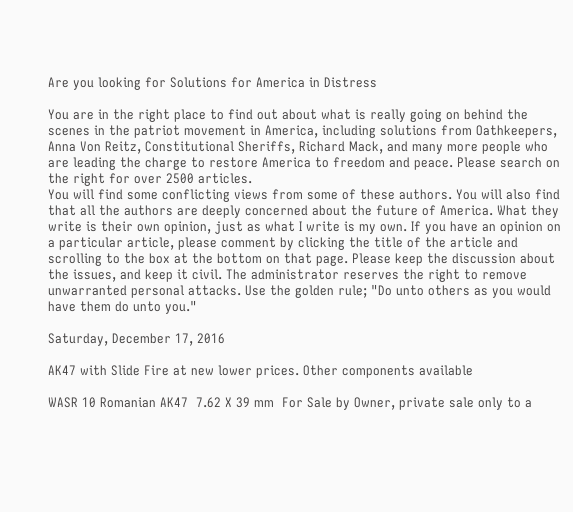Are you looking for Solutions for America in Distress

You are in the right place to find out about what is really going on behind the scenes in the patriot movement in America, including solutions from Oathkeepers, Anna Von Reitz, Constitutional Sheriffs, Richard Mack, and many more people who are leading the charge to restore America to freedom and peace. Please search on the right for over 2500 articles.
You will find some conflicting views from some of these authors. You will also find that all the authors are deeply concerned about the future of America. What they write is their own opinion, just as what I write is my own. If you have an opinion on a particular article, please comment by clicking the title of the article and scrolling to the box at the bottom on that page. Please keep the discussion about the issues, and keep it civil. The administrator reserves the right to remove unwarranted personal attacks. Use the golden rule; "Do unto others as you would have them do unto you."

Saturday, December 17, 2016

AK47 with Slide Fire at new lower prices. Other components available

WASR 10 Romanian AK47  7.62 X 39 mm  For Sale by Owner, private sale only to a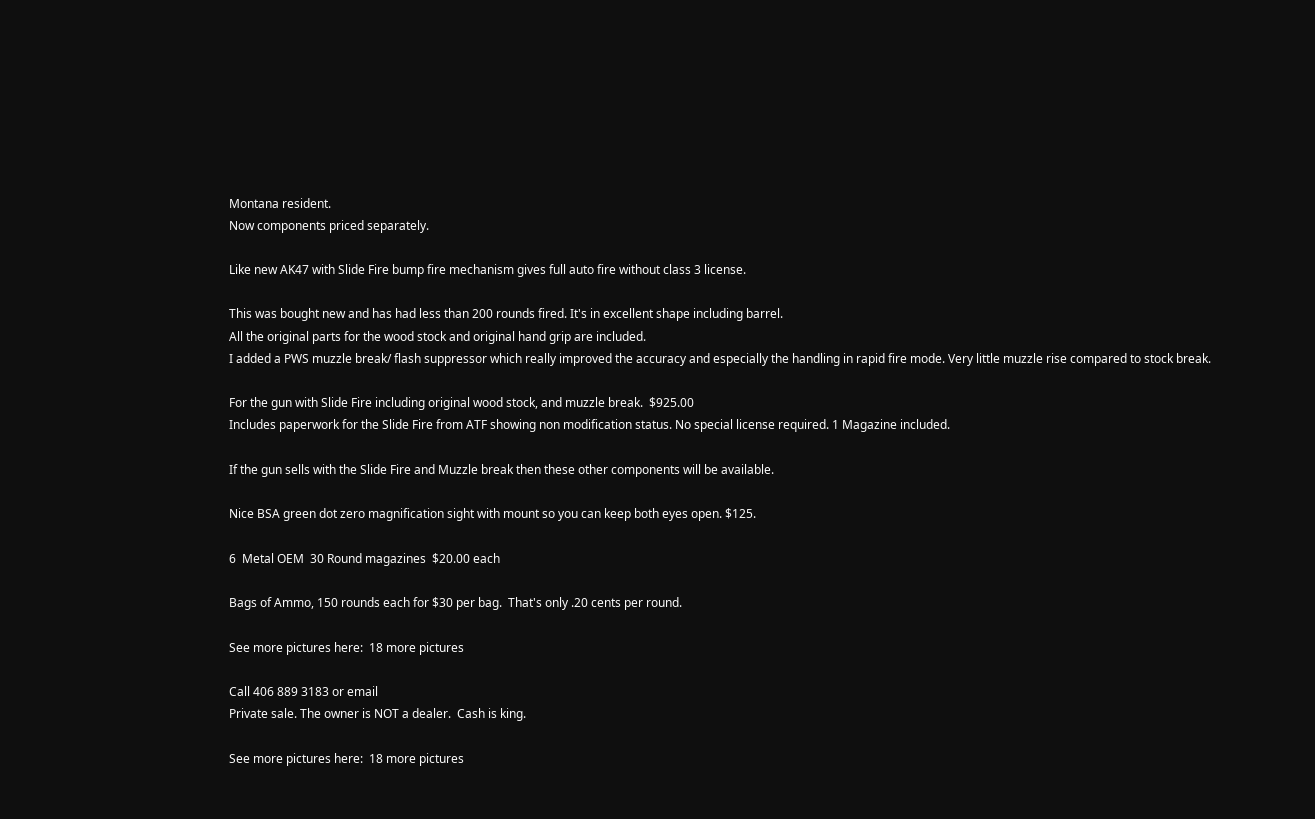Montana resident.
Now components priced separately.

Like new AK47 with Slide Fire bump fire mechanism gives full auto fire without class 3 license.

This was bought new and has had less than 200 rounds fired. It's in excellent shape including barrel.
All the original parts for the wood stock and original hand grip are included.
I added a PWS muzzle break/ flash suppressor which really improved the accuracy and especially the handling in rapid fire mode. Very little muzzle rise compared to stock break.

For the gun with Slide Fire including original wood stock, and muzzle break.  $925.00
Includes paperwork for the Slide Fire from ATF showing non modification status. No special license required. 1 Magazine included.

If the gun sells with the Slide Fire and Muzzle break then these other components will be available.

Nice BSA green dot zero magnification sight with mount so you can keep both eyes open. $125.

6  Metal OEM  30 Round magazines  $20.00 each

Bags of Ammo, 150 rounds each for $30 per bag.  That's only .20 cents per round.

See more pictures here:  18 more pictures

Call 406 889 3183 or email
Private sale. The owner is NOT a dealer.  Cash is king.

See more pictures here:  18 more pictures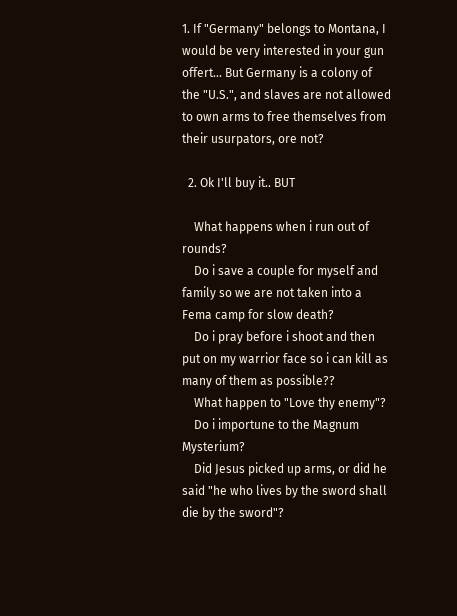1. If "Germany" belongs to Montana, I would be very interested in your gun offert... But Germany is a colony of the "U.S.", and slaves are not allowed to own arms to free themselves from their usurpators, ore not?

  2. Ok I'll buy it.. BUT

    What happens when i run out of rounds?
    Do i save a couple for myself and family so we are not taken into a Fema camp for slow death?
    Do i pray before i shoot and then put on my warrior face so i can kill as many of them as possible??
    What happen to "Love thy enemy"?
    Do i importune to the Magnum Mysterium?
    Did Jesus picked up arms, or did he said "he who lives by the sword shall die by the sword"?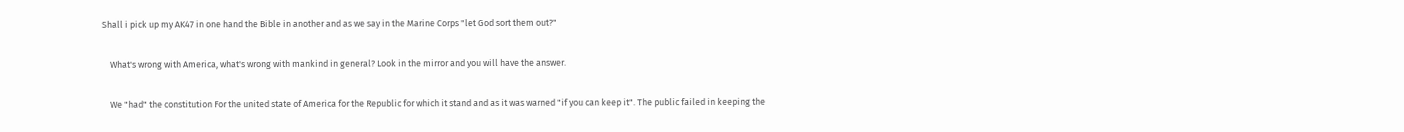Shall i pick up my AK47 in one hand the Bible in another and as we say in the Marine Corps "let God sort them out?"

    What's wrong with America, what's wrong with mankind in general? Look in the mirror and you will have the answer.

    We "had" the constitution For the united state of America for the Republic for which it stand and as it was warned "if you can keep it". The public failed in keeping the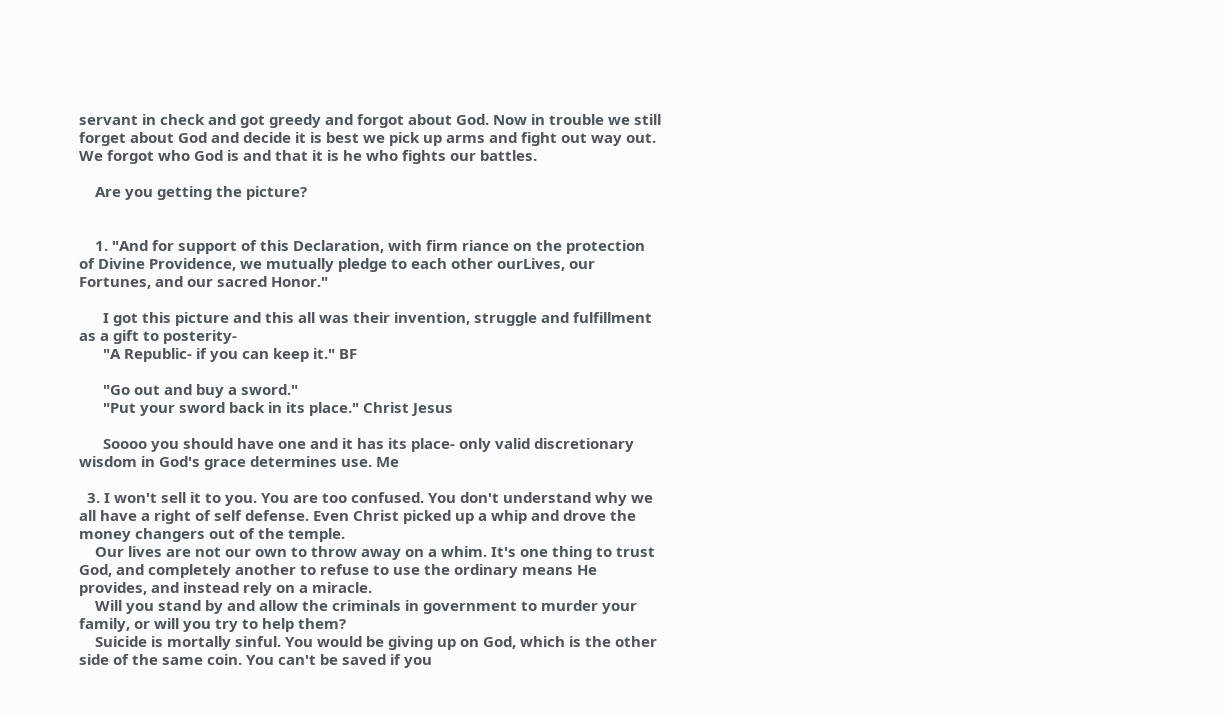servant in check and got greedy and forgot about God. Now in trouble we still forget about God and decide it is best we pick up arms and fight out way out. We forgot who God is and that it is he who fights our battles.

    Are you getting the picture?


    1. "And for support of this Declaration, with firm riance on the protection of Divine Providence, we mutually pledge to each other ourLives, our Fortunes, and our sacred Honor."

      I got this picture and this all was their invention, struggle and fulfillment as a gift to posterity-
      "A Republic- if you can keep it." BF

      "Go out and buy a sword."
      "Put your sword back in its place." Christ Jesus

      Soooo you should have one and it has its place- only valid discretionary wisdom in God's grace determines use. Me

  3. I won't sell it to you. You are too confused. You don't understand why we all have a right of self defense. Even Christ picked up a whip and drove the money changers out of the temple.
    Our lives are not our own to throw away on a whim. It's one thing to trust God, and completely another to refuse to use the ordinary means He provides, and instead rely on a miracle.
    Will you stand by and allow the criminals in government to murder your family, or will you try to help them?
    Suicide is mortally sinful. You would be giving up on God, which is the other side of the same coin. You can't be saved if you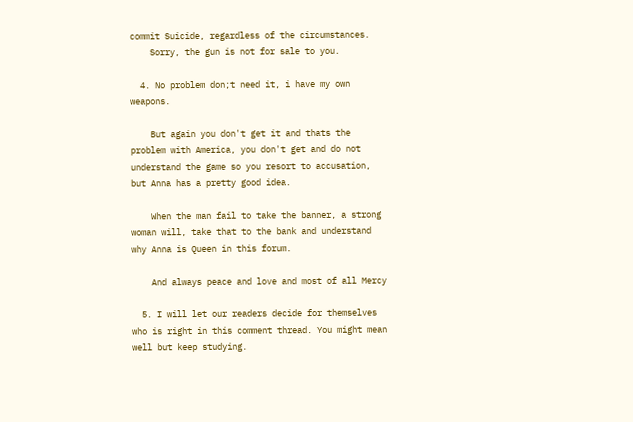commit Suicide, regardless of the circumstances.
    Sorry, the gun is not for sale to you.

  4. No problem don;t need it, i have my own weapons.

    But again you don't get it and thats the problem with America, you don't get and do not understand the game so you resort to accusation, but Anna has a pretty good idea.

    When the man fail to take the banner, a strong woman will, take that to the bank and understand why Anna is Queen in this forum.

    And always peace and love and most of all Mercy

  5. I will let our readers decide for themselves who is right in this comment thread. You might mean well but keep studying.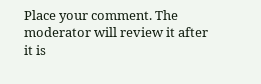Place your comment. The moderator will review it after it is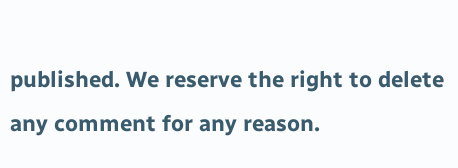published. We reserve the right to delete any comment for any reason.